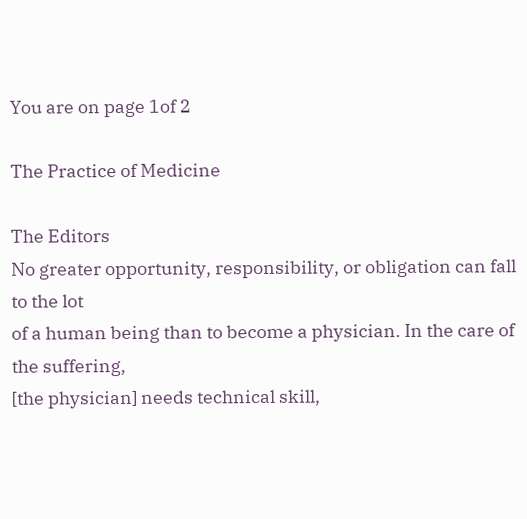You are on page 1of 2

The Practice of Medicine

The Editors
No greater opportunity, responsibility, or obligation can fall to the lot
of a human being than to become a physician. In the care of the suffering,
[the physician] needs technical skill,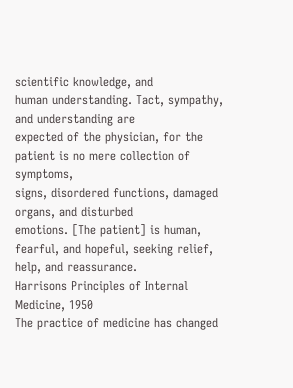scientific knowledge, and
human understanding. Tact, sympathy, and understanding are
expected of the physician, for the patient is no mere collection of symptoms,
signs, disordered functions, damaged organs, and disturbed
emotions. [The patient] is human, fearful, and hopeful, seeking relief,
help, and reassurance.
Harrisons Principles of Internal Medicine, 1950
The practice of medicine has changed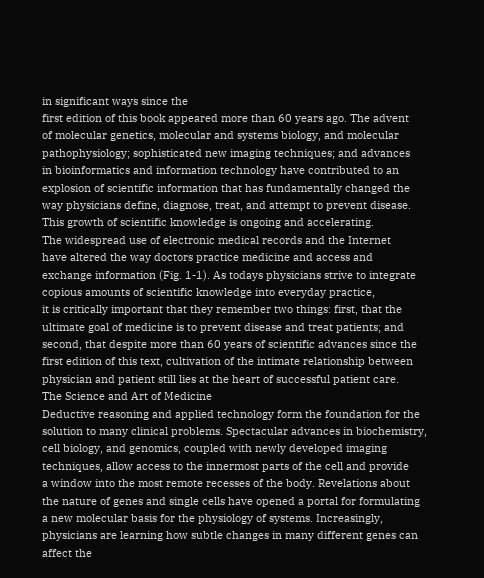in significant ways since the
first edition of this book appeared more than 60 years ago. The advent
of molecular genetics, molecular and systems biology, and molecular
pathophysiology; sophisticated new imaging techniques; and advances
in bioinformatics and information technology have contributed to an
explosion of scientific information that has fundamentally changed the
way physicians define, diagnose, treat, and attempt to prevent disease.
This growth of scientific knowledge is ongoing and accelerating.
The widespread use of electronic medical records and the Internet
have altered the way doctors practice medicine and access and
exchange information (Fig. 1-1). As todays physicians strive to integrate
copious amounts of scientific knowledge into everyday practice,
it is critically important that they remember two things: first, that the
ultimate goal of medicine is to prevent disease and treat patients; and
second, that despite more than 60 years of scientific advances since the
first edition of this text, cultivation of the intimate relationship between
physician and patient still lies at the heart of successful patient care.
The Science and Art of Medicine
Deductive reasoning and applied technology form the foundation for the
solution to many clinical problems. Spectacular advances in biochemistry,
cell biology, and genomics, coupled with newly developed imaging
techniques, allow access to the innermost parts of the cell and provide
a window into the most remote recesses of the body. Revelations about
the nature of genes and single cells have opened a portal for formulating
a new molecular basis for the physiology of systems. Increasingly,
physicians are learning how subtle changes in many different genes can
affect the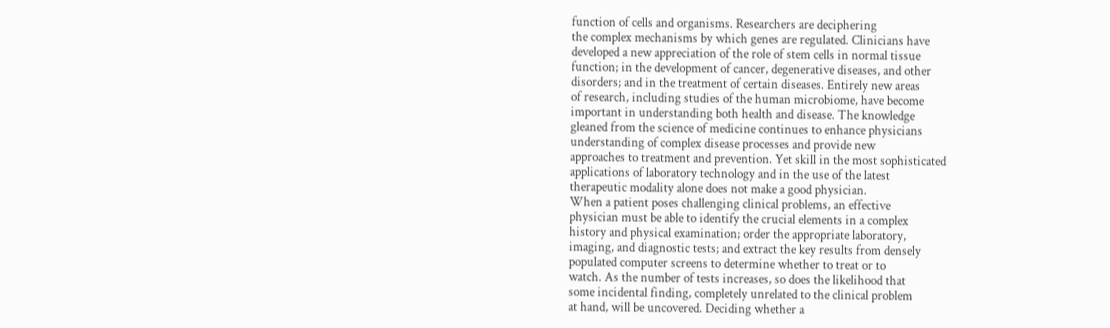function of cells and organisms. Researchers are deciphering
the complex mechanisms by which genes are regulated. Clinicians have
developed a new appreciation of the role of stem cells in normal tissue
function; in the development of cancer, degenerative diseases, and other
disorders; and in the treatment of certain diseases. Entirely new areas
of research, including studies of the human microbiome, have become
important in understanding both health and disease. The knowledge
gleaned from the science of medicine continues to enhance physicians
understanding of complex disease processes and provide new
approaches to treatment and prevention. Yet skill in the most sophisticated
applications of laboratory technology and in the use of the latest
therapeutic modality alone does not make a good physician.
When a patient poses challenging clinical problems, an effective
physician must be able to identify the crucial elements in a complex
history and physical examination; order the appropriate laboratory,
imaging, and diagnostic tests; and extract the key results from densely
populated computer screens to determine whether to treat or to
watch. As the number of tests increases, so does the likelihood that
some incidental finding, completely unrelated to the clinical problem
at hand, will be uncovered. Deciding whether a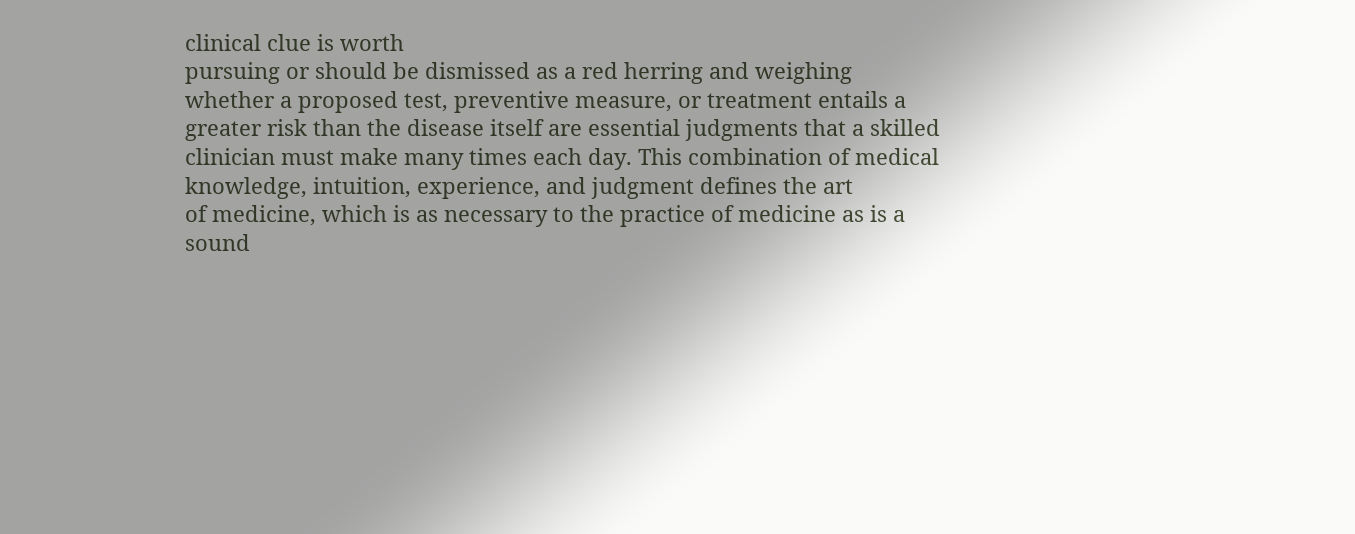clinical clue is worth
pursuing or should be dismissed as a red herring and weighing
whether a proposed test, preventive measure, or treatment entails a
greater risk than the disease itself are essential judgments that a skilled
clinician must make many times each day. This combination of medical
knowledge, intuition, experience, and judgment defines the art
of medicine, which is as necessary to the practice of medicine as is a
sound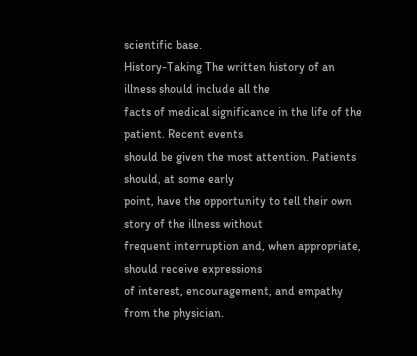scientific base.
History-Taking The written history of an illness should include all the
facts of medical significance in the life of the patient. Recent events
should be given the most attention. Patients should, at some early
point, have the opportunity to tell their own story of the illness without
frequent interruption and, when appropriate, should receive expressions
of interest, encouragement, and empathy from the physician.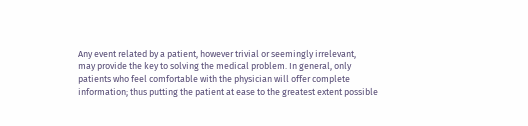Any event related by a patient, however trivial or seemingly irrelevant,
may provide the key to solving the medical problem. In general, only
patients who feel comfortable with the physician will offer complete
information; thus putting the patient at ease to the greatest extent possible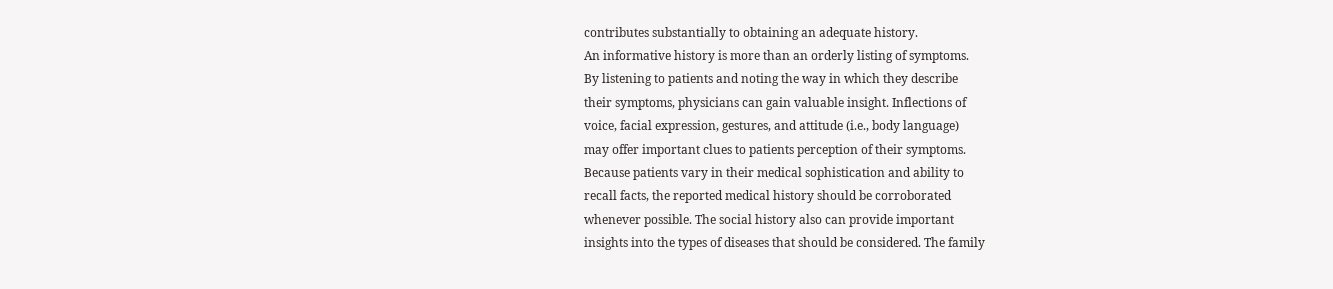contributes substantially to obtaining an adequate history.
An informative history is more than an orderly listing of symptoms.
By listening to patients and noting the way in which they describe
their symptoms, physicians can gain valuable insight. Inflections of
voice, facial expression, gestures, and attitude (i.e., body language)
may offer important clues to patients perception of their symptoms.
Because patients vary in their medical sophistication and ability to
recall facts, the reported medical history should be corroborated
whenever possible. The social history also can provide important
insights into the types of diseases that should be considered. The family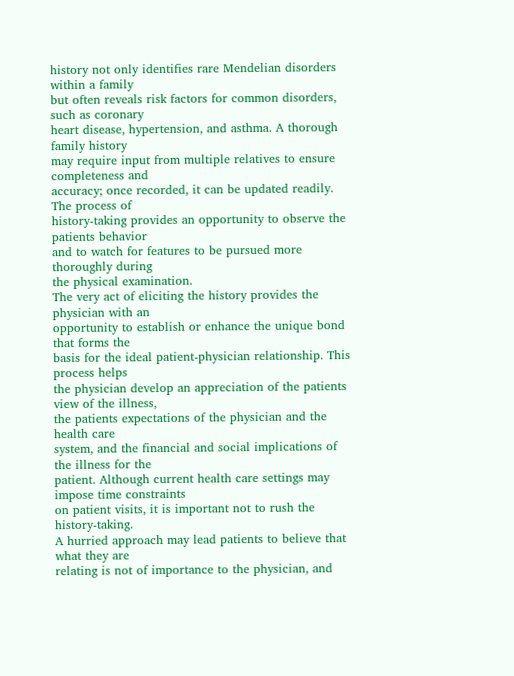history not only identifies rare Mendelian disorders within a family
but often reveals risk factors for common disorders, such as coronary
heart disease, hypertension, and asthma. A thorough family history
may require input from multiple relatives to ensure completeness and
accuracy; once recorded, it can be updated readily. The process of
history-taking provides an opportunity to observe the patients behavior
and to watch for features to be pursued more thoroughly during
the physical examination.
The very act of eliciting the history provides the physician with an
opportunity to establish or enhance the unique bond that forms the
basis for the ideal patient-physician relationship. This process helps
the physician develop an appreciation of the patients view of the illness,
the patients expectations of the physician and the health care
system, and the financial and social implications of the illness for the
patient. Although current health care settings may impose time constraints
on patient visits, it is important not to rush the history-taking.
A hurried approach may lead patients to believe that what they are
relating is not of importance to the physician, and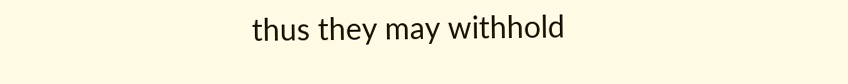thus they may withhold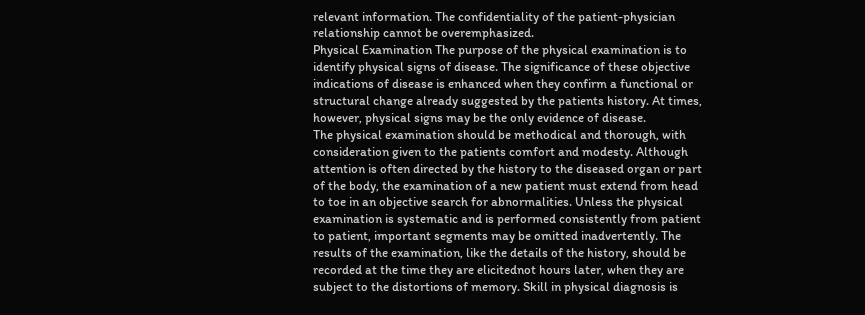relevant information. The confidentiality of the patient-physician
relationship cannot be overemphasized.
Physical Examination The purpose of the physical examination is to
identify physical signs of disease. The significance of these objective
indications of disease is enhanced when they confirm a functional or
structural change already suggested by the patients history. At times,
however, physical signs may be the only evidence of disease.
The physical examination should be methodical and thorough, with
consideration given to the patients comfort and modesty. Although
attention is often directed by the history to the diseased organ or part
of the body, the examination of a new patient must extend from head
to toe in an objective search for abnormalities. Unless the physical
examination is systematic and is performed consistently from patient
to patient, important segments may be omitted inadvertently. The
results of the examination, like the details of the history, should be
recorded at the time they are elicitednot hours later, when they are
subject to the distortions of memory. Skill in physical diagnosis is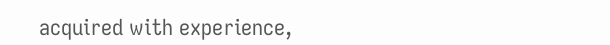acquired with experience,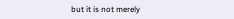but it is not merely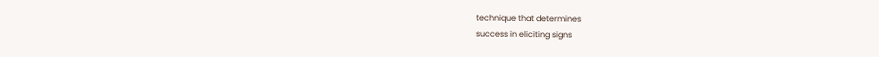technique that determines
success in eliciting signs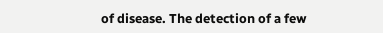of disease. The detection of a few